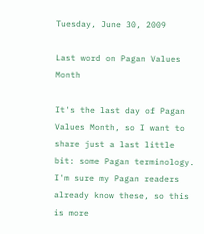Tuesday, June 30, 2009

Last word on Pagan Values Month

It's the last day of Pagan Values Month, so I want to share just a last little bit: some Pagan terminology. I'm sure my Pagan readers already know these, so this is more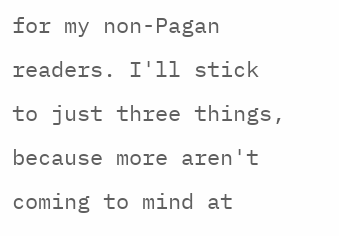for my non-Pagan readers. I'll stick to just three things, because more aren't coming to mind at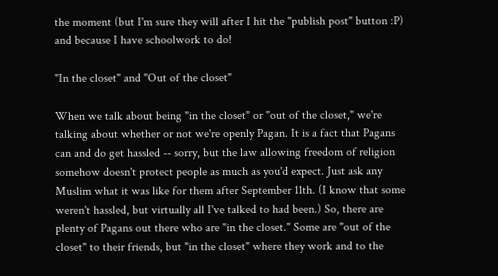the moment (but I'm sure they will after I hit the "publish post" button :P) and because I have schoolwork to do!

"In the closet" and "Out of the closet"

When we talk about being "in the closet" or "out of the closet," we're talking about whether or not we're openly Pagan. It is a fact that Pagans can and do get hassled -- sorry, but the law allowing freedom of religion somehow doesn't protect people as much as you'd expect. Just ask any Muslim what it was like for them after September 11th. (I know that some weren't hassled, but virtually all I've talked to had been.) So, there are plenty of Pagans out there who are "in the closet." Some are "out of the closet" to their friends, but "in the closet" where they work and to the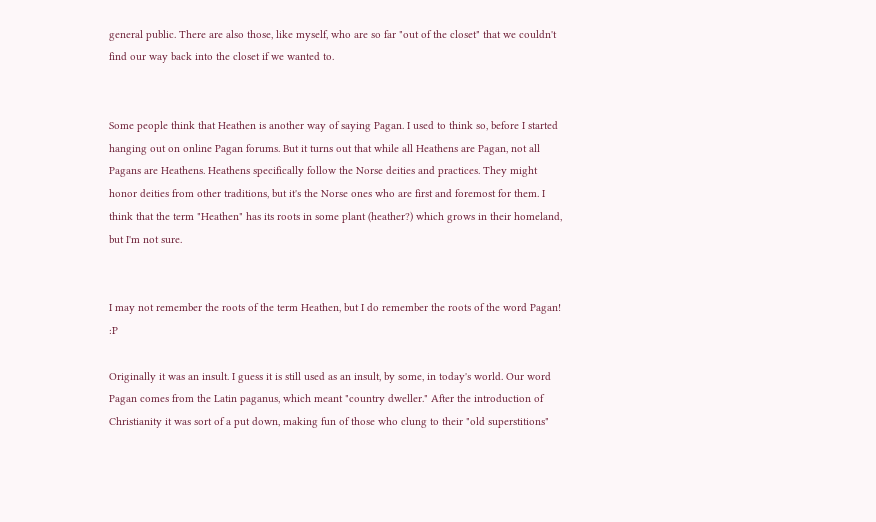general public. There are also those, like myself, who are so far "out of the closet" that we couldn't find our way back into the closet if we wanted to.


Some people think that Heathen is another way of saying Pagan. I used to think so, before I started hanging out on online Pagan forums. But it turns out that while all Heathens are Pagan, not all Pagans are Heathens. Heathens specifically follow the Norse deities and practices. They might honor deities from other traditions, but it's the Norse ones who are first and foremost for them. I think that the term "Heathen" has its roots in some plant (heather?) which grows in their homeland, but I'm not sure.


I may not remember the roots of the term Heathen, but I do remember the roots of the word Pagan! :P

Originally it was an insult. I guess it is still used as an insult, by some, in today's world. Our word Pagan comes from the Latin paganus, which meant "country dweller." After the introduction of Christianity it was sort of a put down, making fun of those who clung to their "old superstitions"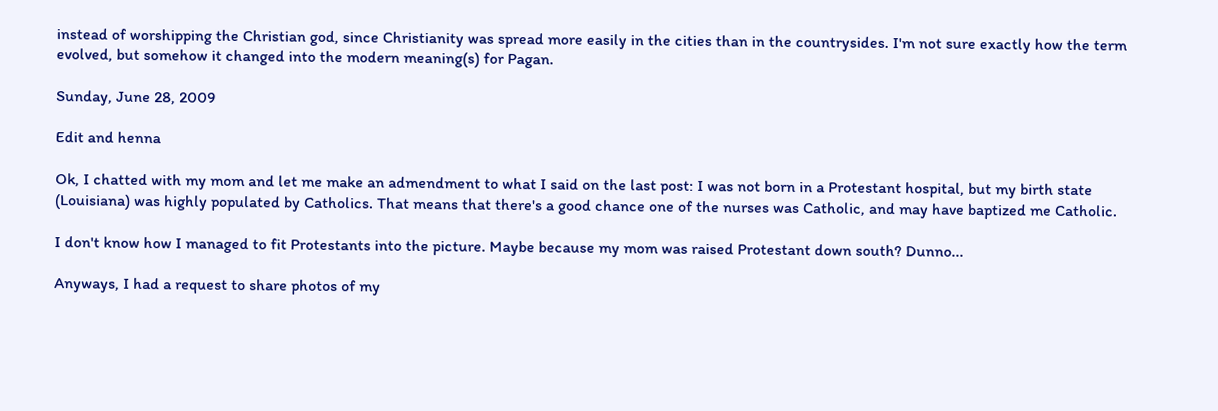instead of worshipping the Christian god, since Christianity was spread more easily in the cities than in the countrysides. I'm not sure exactly how the term evolved, but somehow it changed into the modern meaning(s) for Pagan.

Sunday, June 28, 2009

Edit and henna

Ok, I chatted with my mom and let me make an admendment to what I said on the last post: I was not born in a Protestant hospital, but my birth state (Louisiana) was highly populated by Catholics. That means that there's a good chance one of the nurses was Catholic, and may have baptized me Catholic.

I don't know how I managed to fit Protestants into the picture. Maybe because my mom was raised Protestant down south? Dunno...

Anyways, I had a request to share photos of my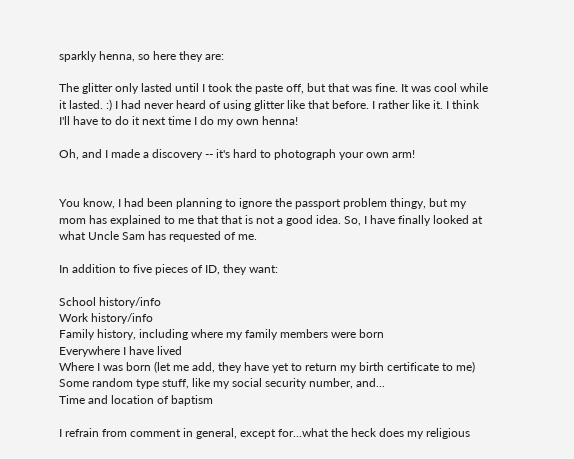sparkly henna, so here they are:

The glitter only lasted until I took the paste off, but that was fine. It was cool while it lasted. :) I had never heard of using glitter like that before. I rather like it. I think I'll have to do it next time I do my own henna!

Oh, and I made a discovery -- it's hard to photograph your own arm!


You know, I had been planning to ignore the passport problem thingy, but my mom has explained to me that that is not a good idea. So, I have finally looked at what Uncle Sam has requested of me.

In addition to five pieces of ID, they want:

School history/info
Work history/info
Family history, including where my family members were born
Everywhere I have lived
Where I was born (let me add, they have yet to return my birth certificate to me)
Some random type stuff, like my social security number, and...
Time and location of baptism

I refrain from comment in general, except for...what the heck does my religious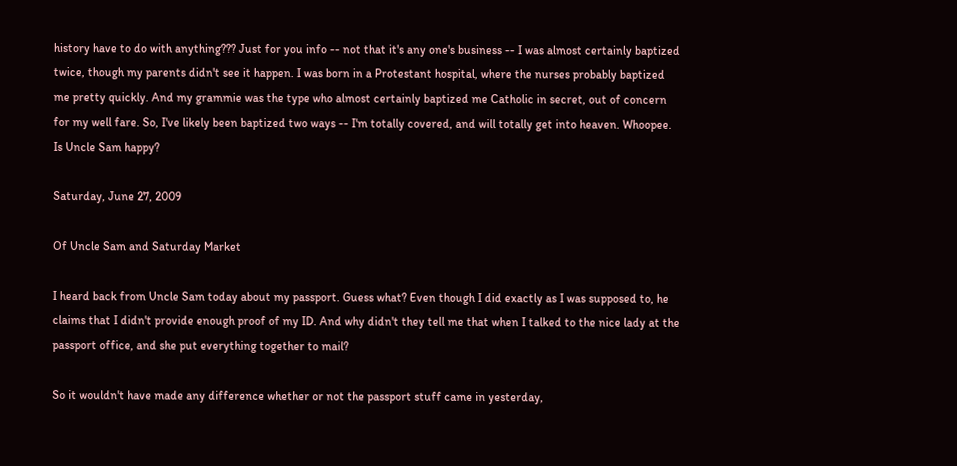history have to do with anything??? Just for you info -- not that it's any one's business -- I was almost certainly baptized twice, though my parents didn't see it happen. I was born in a Protestant hospital, where the nurses probably baptized me pretty quickly. And my grammie was the type who almost certainly baptized me Catholic in secret, out of concern for my well fare. So, I've likely been baptized two ways -- I'm totally covered, and will totally get into heaven. Whoopee. Is Uncle Sam happy?

Saturday, June 27, 2009

Of Uncle Sam and Saturday Market

I heard back from Uncle Sam today about my passport. Guess what? Even though I did exactly as I was supposed to, he claims that I didn't provide enough proof of my ID. And why didn't they tell me that when I talked to the nice lady at the passport office, and she put everything together to mail?

So it wouldn't have made any difference whether or not the passport stuff came in yesterday,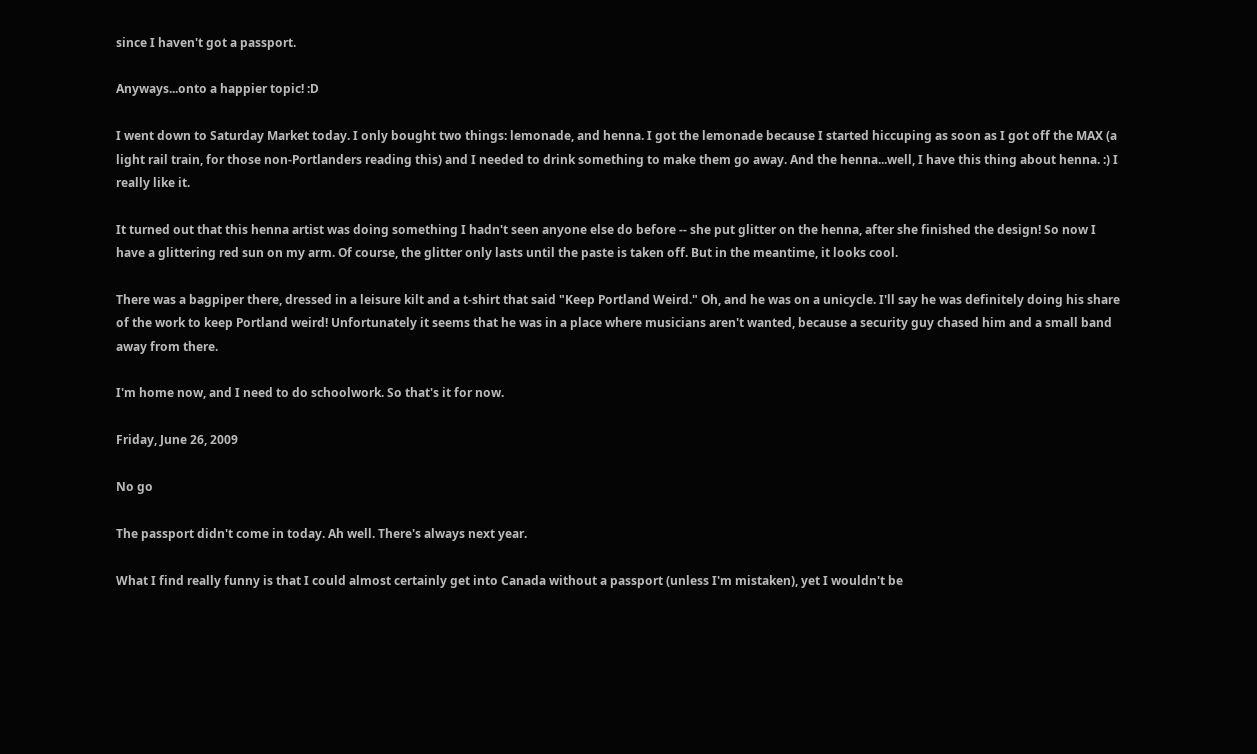since I haven't got a passport.

Anyways...onto a happier topic! :D

I went down to Saturday Market today. I only bought two things: lemonade, and henna. I got the lemonade because I started hiccuping as soon as I got off the MAX (a light rail train, for those non-Portlanders reading this) and I needed to drink something to make them go away. And the henna...well, I have this thing about henna. :) I really like it.

It turned out that this henna artist was doing something I hadn't seen anyone else do before -- she put glitter on the henna, after she finished the design! So now I have a glittering red sun on my arm. Of course, the glitter only lasts until the paste is taken off. But in the meantime, it looks cool.

There was a bagpiper there, dressed in a leisure kilt and a t-shirt that said "Keep Portland Weird." Oh, and he was on a unicycle. I'll say he was definitely doing his share of the work to keep Portland weird! Unfortunately it seems that he was in a place where musicians aren't wanted, because a security guy chased him and a small band away from there.

I'm home now, and I need to do schoolwork. So that's it for now.

Friday, June 26, 2009

No go

The passport didn't come in today. Ah well. There's always next year.

What I find really funny is that I could almost certainly get into Canada without a passport (unless I'm mistaken), yet I wouldn't be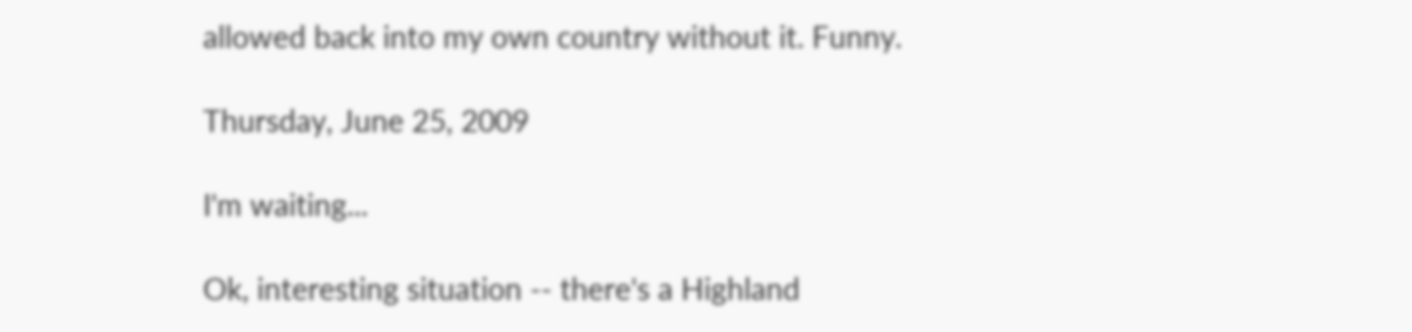allowed back into my own country without it. Funny.

Thursday, June 25, 2009

I'm waiting...

Ok, interesting situation -- there's a Highland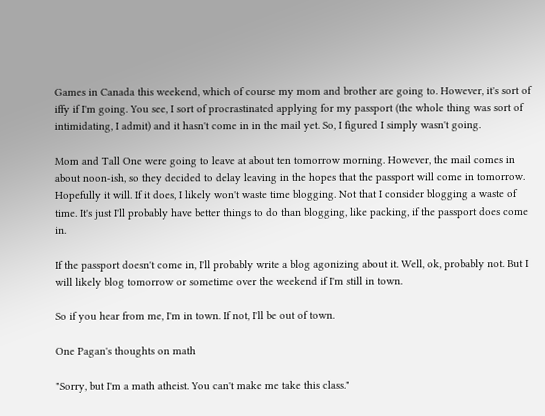Games in Canada this weekend, which of course my mom and brother are going to. However, it's sort of iffy if I'm going. You see, I sort of procrastinated applying for my passport (the whole thing was sort of intimidating, I admit) and it hasn't come in in the mail yet. So, I figured I simply wasn't going.

Mom and Tall One were going to leave at about ten tomorrow morning. However, the mail comes in about noon-ish, so they decided to delay leaving in the hopes that the passport will come in tomorrow. Hopefully it will. If it does, I likely won't waste time blogging. Not that I consider blogging a waste of time. It's just I'll probably have better things to do than blogging, like packing, if the passport does come in.

If the passport doesn't come in, I'll probably write a blog agonizing about it. Well, ok, probably not. But I will likely blog tomorrow or sometime over the weekend if I'm still in town.

So if you hear from me, I'm in town. If not, I'll be out of town.

One Pagan's thoughts on math

"Sorry, but I'm a math atheist. You can't make me take this class."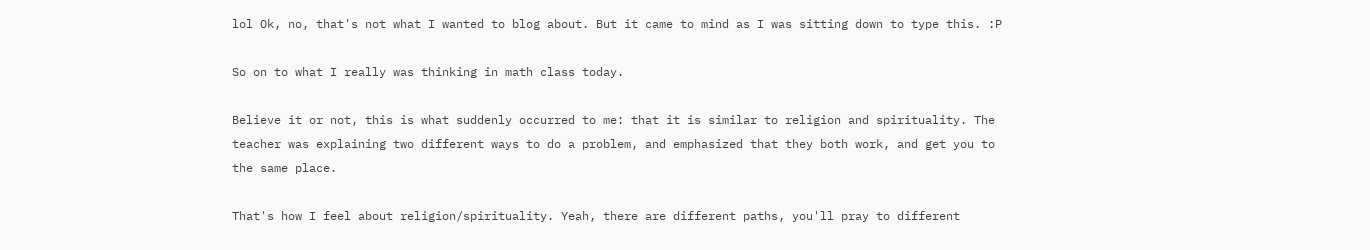lol Ok, no, that's not what I wanted to blog about. But it came to mind as I was sitting down to type this. :P

So on to what I really was thinking in math class today.

Believe it or not, this is what suddenly occurred to me: that it is similar to religion and spirituality. The teacher was explaining two different ways to do a problem, and emphasized that they both work, and get you to the same place.

That's how I feel about religion/spirituality. Yeah, there are different paths, you'll pray to different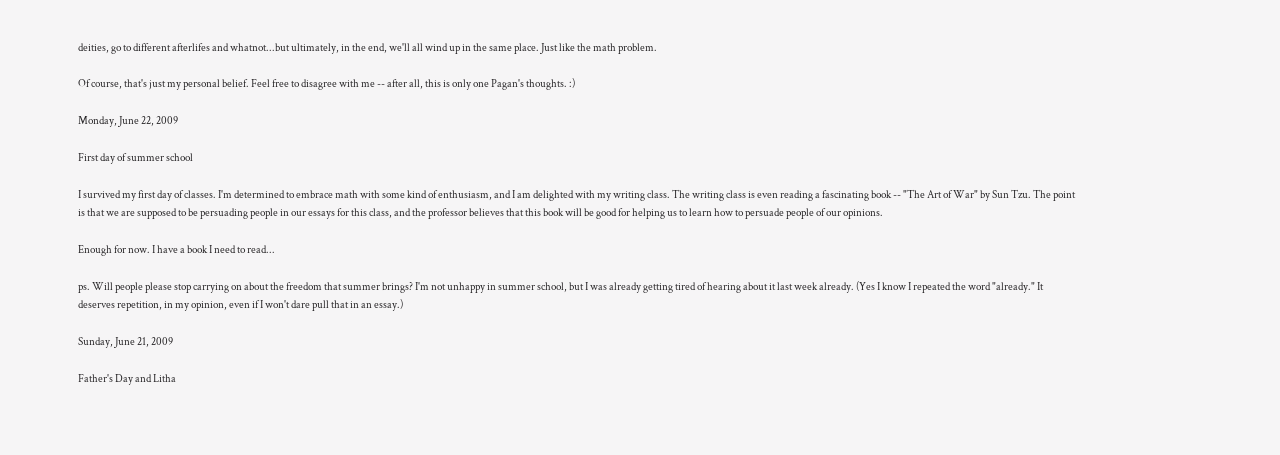deities, go to different afterlifes and whatnot...but ultimately, in the end, we'll all wind up in the same place. Just like the math problem.

Of course, that's just my personal belief. Feel free to disagree with me -- after all, this is only one Pagan's thoughts. :)

Monday, June 22, 2009

First day of summer school

I survived my first day of classes. I'm determined to embrace math with some kind of enthusiasm, and I am delighted with my writing class. The writing class is even reading a fascinating book -- "The Art of War" by Sun Tzu. The point is that we are supposed to be persuading people in our essays for this class, and the professor believes that this book will be good for helping us to learn how to persuade people of our opinions.

Enough for now. I have a book I need to read...

ps. Will people please stop carrying on about the freedom that summer brings? I'm not unhappy in summer school, but I was already getting tired of hearing about it last week already. (Yes I know I repeated the word "already." It deserves repetition, in my opinion, even if I won't dare pull that in an essay.)

Sunday, June 21, 2009

Father's Day and Litha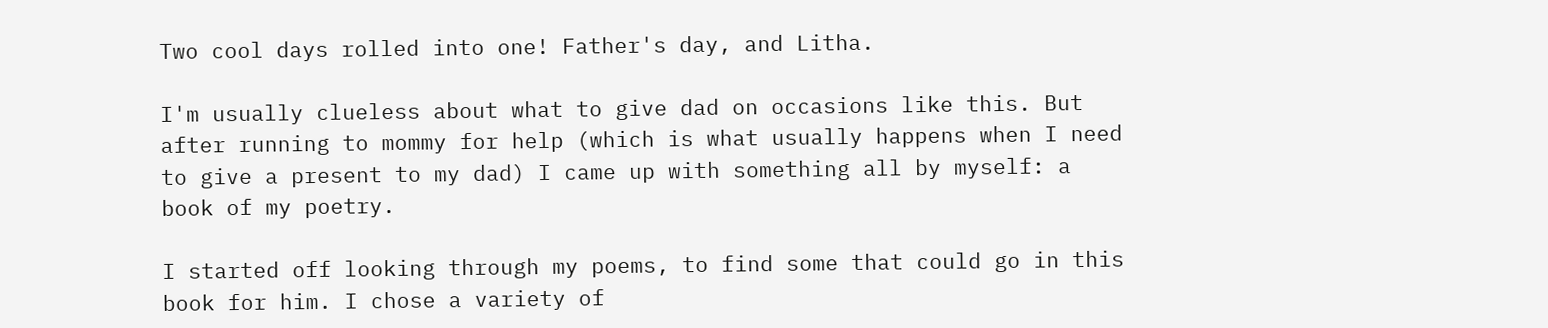Two cool days rolled into one! Father's day, and Litha.

I'm usually clueless about what to give dad on occasions like this. But after running to mommy for help (which is what usually happens when I need to give a present to my dad) I came up with something all by myself: a book of my poetry.

I started off looking through my poems, to find some that could go in this book for him. I chose a variety of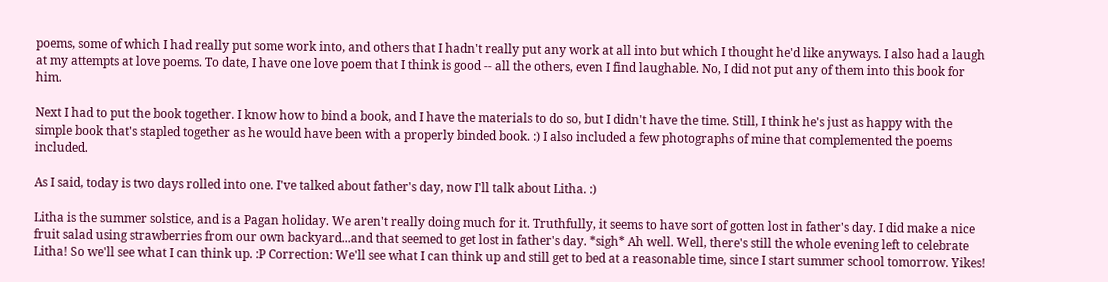poems, some of which I had really put some work into, and others that I hadn't really put any work at all into but which I thought he'd like anyways. I also had a laugh at my attempts at love poems. To date, I have one love poem that I think is good -- all the others, even I find laughable. No, I did not put any of them into this book for him.

Next I had to put the book together. I know how to bind a book, and I have the materials to do so, but I didn't have the time. Still, I think he's just as happy with the simple book that's stapled together as he would have been with a properly binded book. :) I also included a few photographs of mine that complemented the poems included.

As I said, today is two days rolled into one. I've talked about father's day, now I'll talk about Litha. :)

Litha is the summer solstice, and is a Pagan holiday. We aren't really doing much for it. Truthfully, it seems to have sort of gotten lost in father's day. I did make a nice fruit salad using strawberries from our own backyard...and that seemed to get lost in father's day. *sigh* Ah well. Well, there's still the whole evening left to celebrate Litha! So we'll see what I can think up. :P Correction: We'll see what I can think up and still get to bed at a reasonable time, since I start summer school tomorrow. Yikes!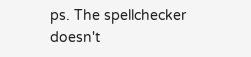ps. The spellchecker doesn't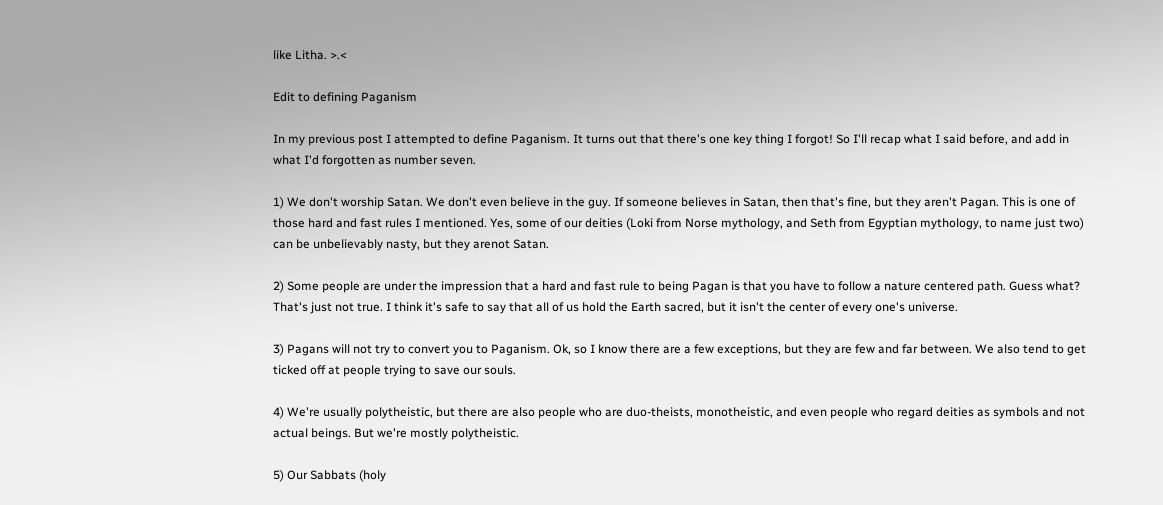like Litha. >.<

Edit to defining Paganism

In my previous post I attempted to define Paganism. It turns out that there's one key thing I forgot! So I'll recap what I said before, and add in what I'd forgotten as number seven.

1) We don't worship Satan. We don't even believe in the guy. If someone believes in Satan, then that's fine, but they aren't Pagan. This is one of those hard and fast rules I mentioned. Yes, some of our deities (Loki from Norse mythology, and Seth from Egyptian mythology, to name just two) can be unbelievably nasty, but they arenot Satan.

2) Some people are under the impression that a hard and fast rule to being Pagan is that you have to follow a nature centered path. Guess what? That's just not true. I think it's safe to say that all of us hold the Earth sacred, but it isn't the center of every one's universe.

3) Pagans will not try to convert you to Paganism. Ok, so I know there are a few exceptions, but they are few and far between. We also tend to get ticked off at people trying to save our souls.

4) We're usually polytheistic, but there are also people who are duo-theists, monotheistic, and even people who regard deities as symbols and not actual beings. But we're mostly polytheistic.

5) Our Sabbats (holy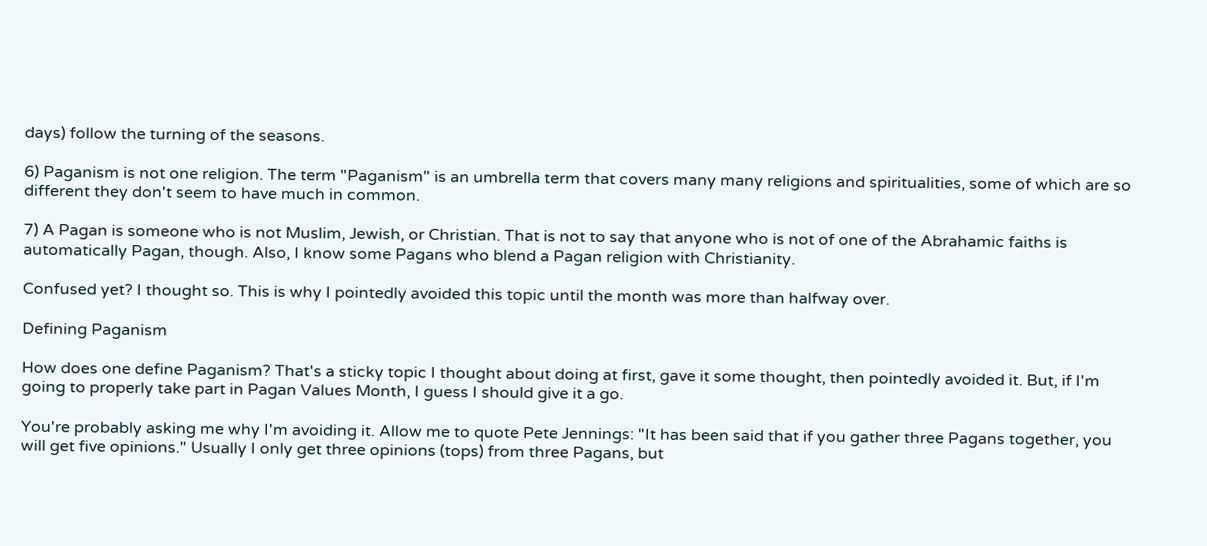days) follow the turning of the seasons.

6) Paganism is not one religion. The term "Paganism" is an umbrella term that covers many many religions and spiritualities, some of which are so different they don't seem to have much in common.

7) A Pagan is someone who is not Muslim, Jewish, or Christian. That is not to say that anyone who is not of one of the Abrahamic faiths is automatically Pagan, though. Also, I know some Pagans who blend a Pagan religion with Christianity.

Confused yet? I thought so. This is why I pointedly avoided this topic until the month was more than halfway over.

Defining Paganism

How does one define Paganism? That's a sticky topic I thought about doing at first, gave it some thought, then pointedly avoided it. But, if I'm going to properly take part in Pagan Values Month, I guess I should give it a go.

You're probably asking me why I'm avoiding it. Allow me to quote Pete Jennings: "It has been said that if you gather three Pagans together, you will get five opinions." Usually I only get three opinions (tops) from three Pagans, but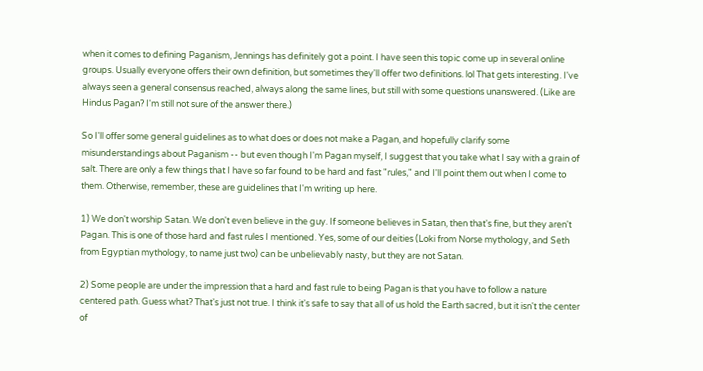when it comes to defining Paganism, Jennings has definitely got a point. I have seen this topic come up in several online groups. Usually everyone offers their own definition, but sometimes they'll offer two definitions. lol That gets interesting. I've always seen a general consensus reached, always along the same lines, but still with some questions unanswered. (Like are Hindus Pagan? I'm still not sure of the answer there.)

So I'll offer some general guidelines as to what does or does not make a Pagan, and hopefully clarify some misunderstandings about Paganism -- but even though I'm Pagan myself, I suggest that you take what I say with a grain of salt. There are only a few things that I have so far found to be hard and fast "rules," and I'll point them out when I come to them. Otherwise, remember, these are guidelines that I'm writing up here.

1) We don't worship Satan. We don't even believe in the guy. If someone believes in Satan, then that's fine, but they aren't Pagan. This is one of those hard and fast rules I mentioned. Yes, some of our deities (Loki from Norse mythology, and Seth from Egyptian mythology, to name just two) can be unbelievably nasty, but they are not Satan.

2) Some people are under the impression that a hard and fast rule to being Pagan is that you have to follow a nature centered path. Guess what? That's just not true. I think it's safe to say that all of us hold the Earth sacred, but it isn't the center of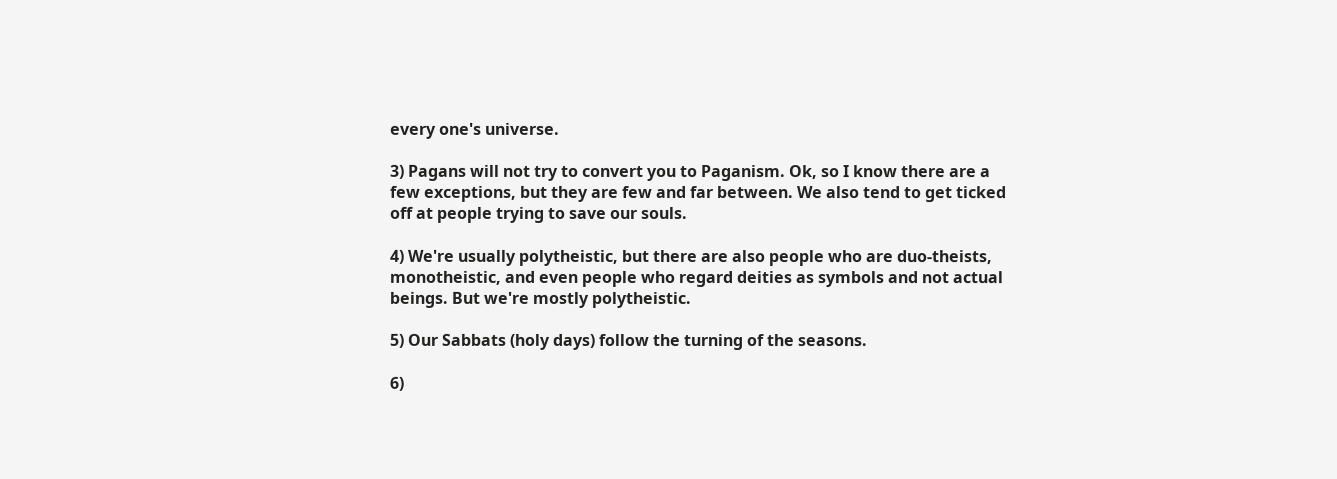every one's universe.

3) Pagans will not try to convert you to Paganism. Ok, so I know there are a few exceptions, but they are few and far between. We also tend to get ticked off at people trying to save our souls.

4) We're usually polytheistic, but there are also people who are duo-theists, monotheistic, and even people who regard deities as symbols and not actual beings. But we're mostly polytheistic.

5) Our Sabbats (holy days) follow the turning of the seasons.

6)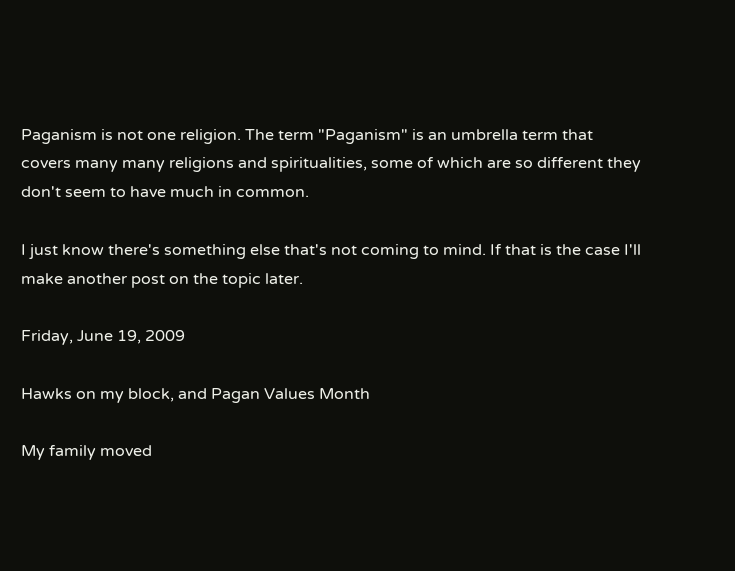Paganism is not one religion. The term "Paganism" is an umbrella term that covers many many religions and spiritualities, some of which are so different they don't seem to have much in common.

I just know there's something else that's not coming to mind. If that is the case I'll make another post on the topic later.

Friday, June 19, 2009

Hawks on my block, and Pagan Values Month

My family moved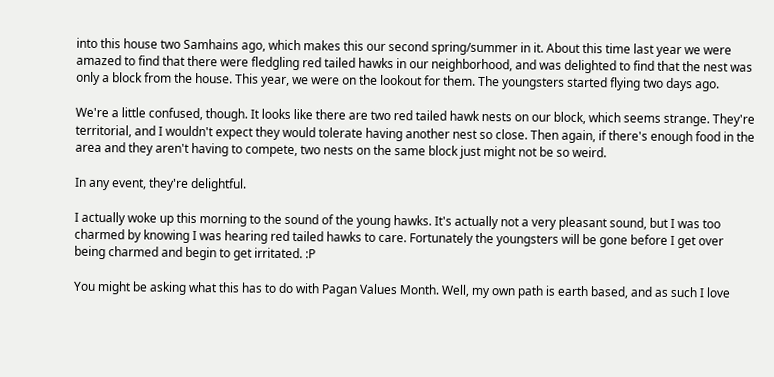into this house two Samhains ago, which makes this our second spring/summer in it. About this time last year we were amazed to find that there were fledgling red tailed hawks in our neighborhood, and was delighted to find that the nest was only a block from the house. This year, we were on the lookout for them. The youngsters started flying two days ago.

We're a little confused, though. It looks like there are two red tailed hawk nests on our block, which seems strange. They're territorial, and I wouldn't expect they would tolerate having another nest so close. Then again, if there's enough food in the area and they aren't having to compete, two nests on the same block just might not be so weird.

In any event, they're delightful.

I actually woke up this morning to the sound of the young hawks. It's actually not a very pleasant sound, but I was too charmed by knowing I was hearing red tailed hawks to care. Fortunately the youngsters will be gone before I get over being charmed and begin to get irritated. :P

You might be asking what this has to do with Pagan Values Month. Well, my own path is earth based, and as such I love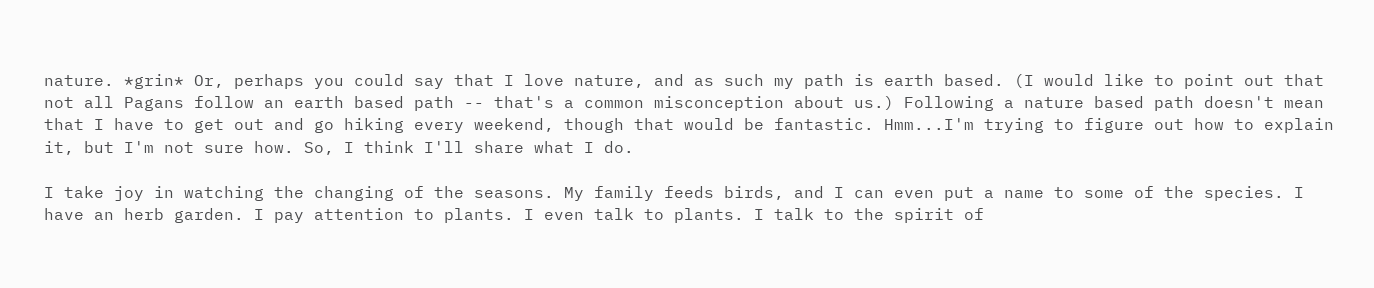nature. *grin* Or, perhaps you could say that I love nature, and as such my path is earth based. (I would like to point out that not all Pagans follow an earth based path -- that's a common misconception about us.) Following a nature based path doesn't mean that I have to get out and go hiking every weekend, though that would be fantastic. Hmm...I'm trying to figure out how to explain it, but I'm not sure how. So, I think I'll share what I do.

I take joy in watching the changing of the seasons. My family feeds birds, and I can even put a name to some of the species. I have an herb garden. I pay attention to plants. I even talk to plants. I talk to the spirit of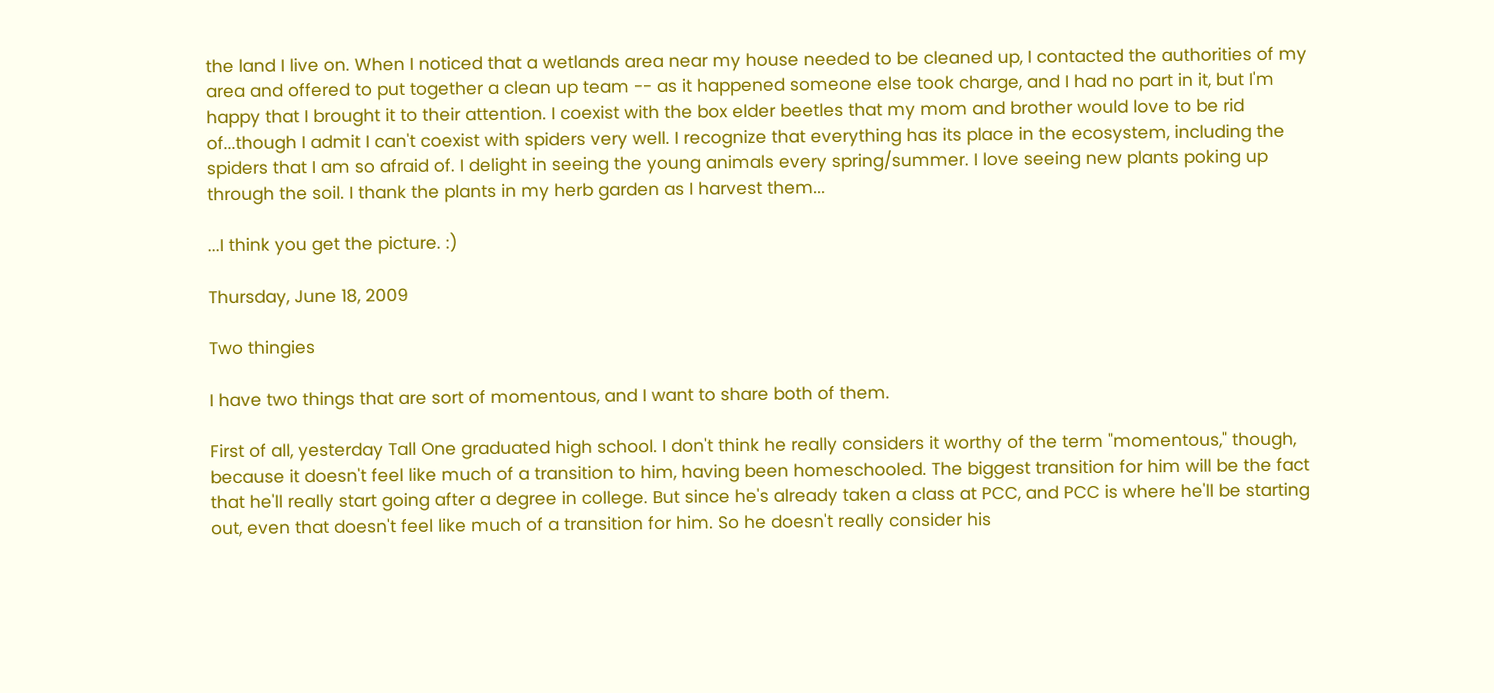the land I live on. When I noticed that a wetlands area near my house needed to be cleaned up, I contacted the authorities of my area and offered to put together a clean up team -- as it happened someone else took charge, and I had no part in it, but I'm happy that I brought it to their attention. I coexist with the box elder beetles that my mom and brother would love to be rid of...though I admit I can't coexist with spiders very well. I recognize that everything has its place in the ecosystem, including the spiders that I am so afraid of. I delight in seeing the young animals every spring/summer. I love seeing new plants poking up through the soil. I thank the plants in my herb garden as I harvest them...

...I think you get the picture. :)

Thursday, June 18, 2009

Two thingies

I have two things that are sort of momentous, and I want to share both of them.

First of all, yesterday Tall One graduated high school. I don't think he really considers it worthy of the term "momentous," though, because it doesn't feel like much of a transition to him, having been homeschooled. The biggest transition for him will be the fact that he'll really start going after a degree in college. But since he's already taken a class at PCC, and PCC is where he'll be starting out, even that doesn't feel like much of a transition for him. So he doesn't really consider his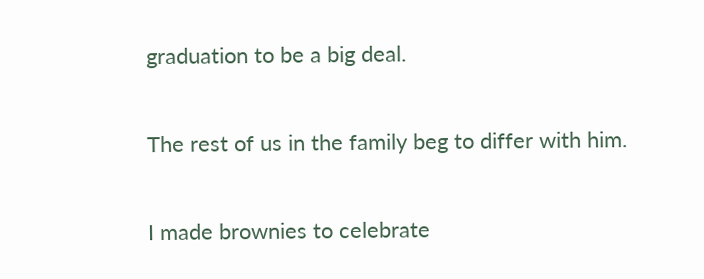graduation to be a big deal.

The rest of us in the family beg to differ with him.

I made brownies to celebrate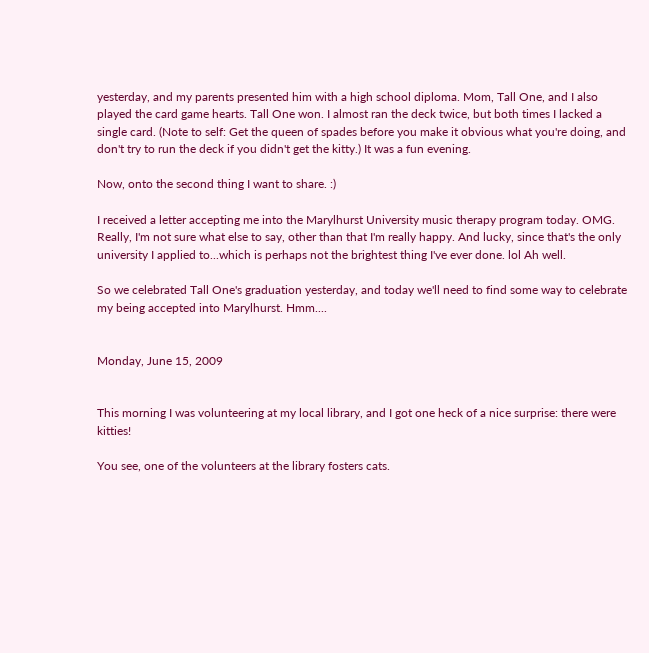yesterday, and my parents presented him with a high school diploma. Mom, Tall One, and I also played the card game hearts. Tall One won. I almost ran the deck twice, but both times I lacked a single card. (Note to self: Get the queen of spades before you make it obvious what you're doing, and don't try to run the deck if you didn't get the kitty.) It was a fun evening.

Now, onto the second thing I want to share. :)

I received a letter accepting me into the Marylhurst University music therapy program today. OMG. Really, I'm not sure what else to say, other than that I'm really happy. And lucky, since that's the only university I applied to...which is perhaps not the brightest thing I've ever done. lol Ah well.

So we celebrated Tall One's graduation yesterday, and today we'll need to find some way to celebrate my being accepted into Marylhurst. Hmm....


Monday, June 15, 2009


This morning I was volunteering at my local library, and I got one heck of a nice surprise: there were kitties!

You see, one of the volunteers at the library fosters cats.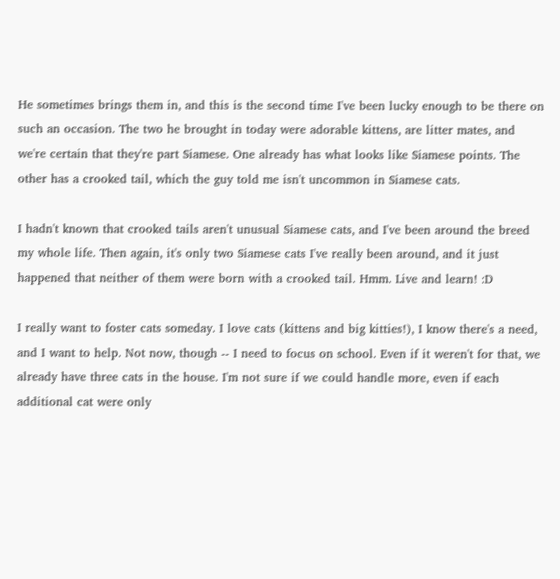He sometimes brings them in, and this is the second time I've been lucky enough to be there on such an occasion. The two he brought in today were adorable kittens, are litter mates, and we're certain that they're part Siamese. One already has what looks like Siamese points. The other has a crooked tail, which the guy told me isn't uncommon in Siamese cats.

I hadn't known that crooked tails aren't unusual Siamese cats, and I've been around the breed my whole life. Then again, it's only two Siamese cats I've really been around, and it just happened that neither of them were born with a crooked tail. Hmm. Live and learn! :D

I really want to foster cats someday. I love cats (kittens and big kitties!), I know there's a need, and I want to help. Not now, though -- I need to focus on school. Even if it weren't for that, we already have three cats in the house. I'm not sure if we could handle more, even if each additional cat were only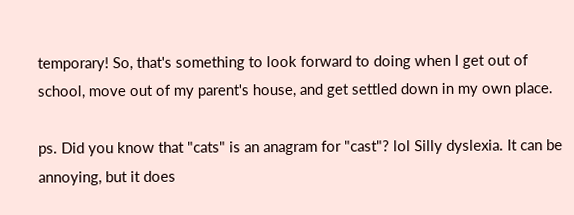temporary! So, that's something to look forward to doing when I get out of school, move out of my parent's house, and get settled down in my own place.

ps. Did you know that "cats" is an anagram for "cast"? lol Silly dyslexia. It can be annoying, but it does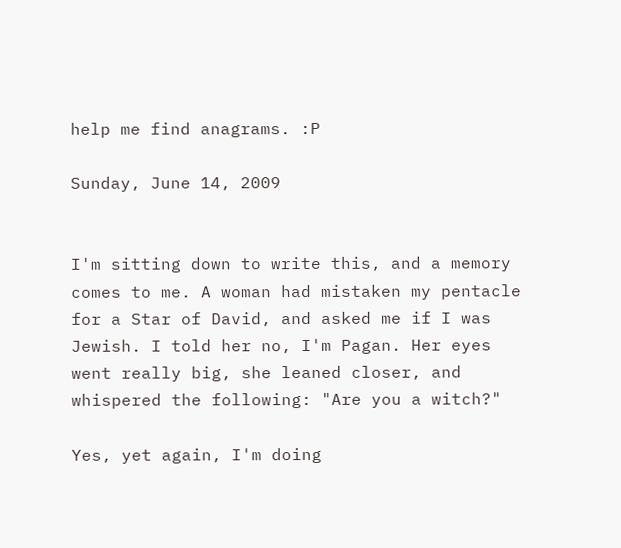help me find anagrams. :P

Sunday, June 14, 2009


I'm sitting down to write this, and a memory comes to me. A woman had mistaken my pentacle for a Star of David, and asked me if I was Jewish. I told her no, I'm Pagan. Her eyes went really big, she leaned closer, and whispered the following: "Are you a witch?"

Yes, yet again, I'm doing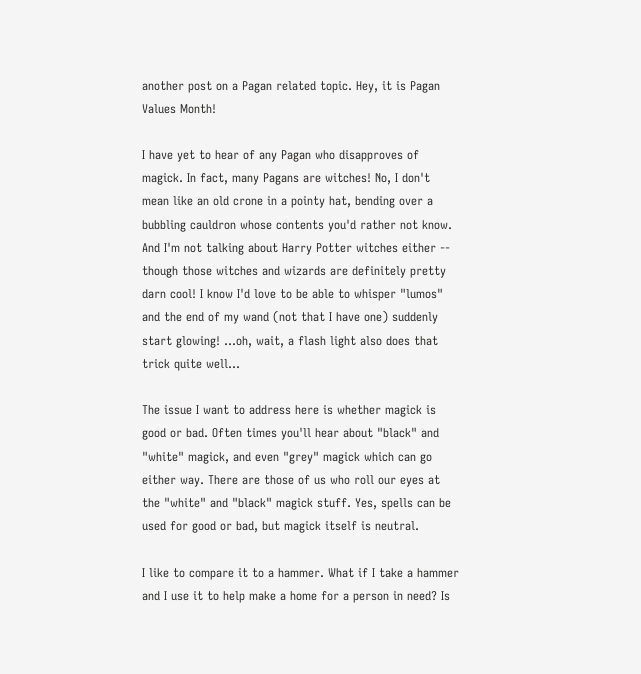another post on a Pagan related topic. Hey, it is Pagan Values Month!

I have yet to hear of any Pagan who disapproves of magick. In fact, many Pagans are witches! No, I don't mean like an old crone in a pointy hat, bending over a bubbling cauldron whose contents you'd rather not know. And I'm not talking about Harry Potter witches either -- though those witches and wizards are definitely pretty darn cool! I know I'd love to be able to whisper "lumos" and the end of my wand (not that I have one) suddenly start glowing! ...oh, wait, a flash light also does that trick quite well...

The issue I want to address here is whether magick is good or bad. Often times you'll hear about "black" and "white" magick, and even "grey" magick which can go either way. There are those of us who roll our eyes at the "white" and "black" magick stuff. Yes, spells can be used for good or bad, but magick itself is neutral.

I like to compare it to a hammer. What if I take a hammer and I use it to help make a home for a person in need? Is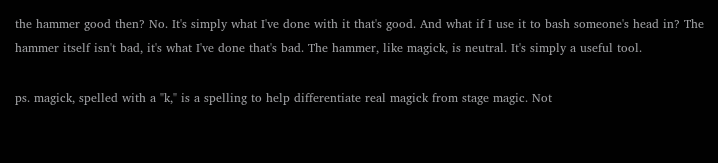the hammer good then? No. It's simply what I've done with it that's good. And what if I use it to bash someone's head in? The hammer itself isn't bad, it's what I've done that's bad. The hammer, like magick, is neutral. It's simply a useful tool.

ps. magick, spelled with a "k," is a spelling to help differentiate real magick from stage magic. Not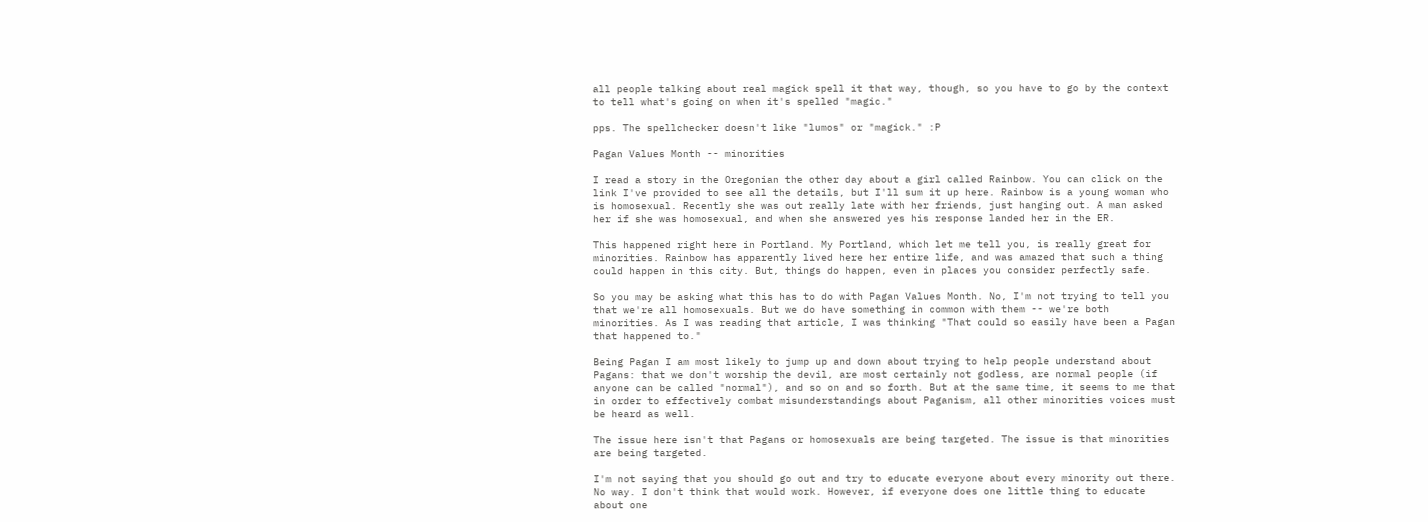all people talking about real magick spell it that way, though, so you have to go by the context to tell what's going on when it's spelled "magic."

pps. The spellchecker doesn't like "lumos" or "magick." :P

Pagan Values Month -- minorities

I read a story in the Oregonian the other day about a girl called Rainbow. You can click on the link I've provided to see all the details, but I'll sum it up here. Rainbow is a young woman who is homosexual. Recently she was out really late with her friends, just hanging out. A man asked her if she was homosexual, and when she answered yes his response landed her in the ER.

This happened right here in Portland. My Portland, which let me tell you, is really great for minorities. Rainbow has apparently lived here her entire life, and was amazed that such a thing could happen in this city. But, things do happen, even in places you consider perfectly safe.

So you may be asking what this has to do with Pagan Values Month. No, I'm not trying to tell you that we're all homosexuals. But we do have something in common with them -- we're both minorities. As I was reading that article, I was thinking "That could so easily have been a Pagan that happened to."

Being Pagan I am most likely to jump up and down about trying to help people understand about Pagans: that we don't worship the devil, are most certainly not godless, are normal people (if anyone can be called "normal"), and so on and so forth. But at the same time, it seems to me that in order to effectively combat misunderstandings about Paganism, all other minorities voices must be heard as well.

The issue here isn't that Pagans or homosexuals are being targeted. The issue is that minorities are being targeted.

I'm not saying that you should go out and try to educate everyone about every minority out there. No way. I don't think that would work. However, if everyone does one little thing to educate about one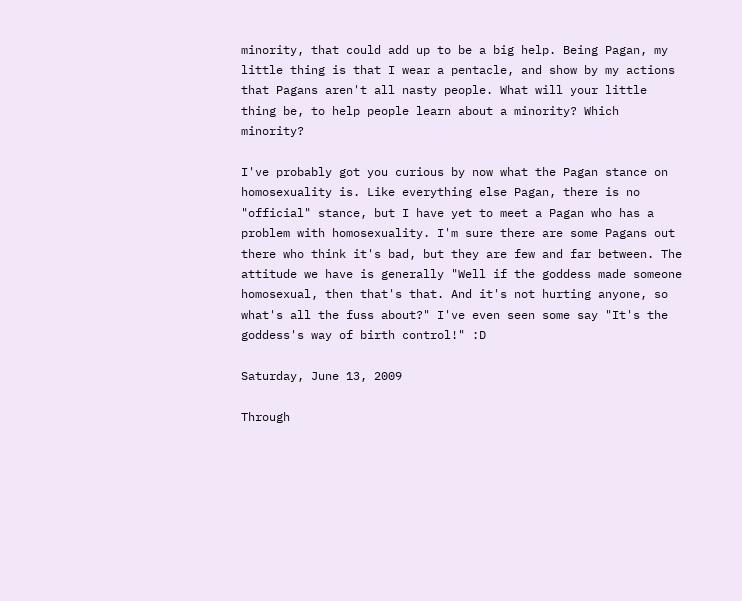minority, that could add up to be a big help. Being Pagan, my little thing is that I wear a pentacle, and show by my actions that Pagans aren't all nasty people. What will your little thing be, to help people learn about a minority? Which minority?

I've probably got you curious by now what the Pagan stance on homosexuality is. Like everything else Pagan, there is no "official" stance, but I have yet to meet a Pagan who has a problem with homosexuality. I'm sure there are some Pagans out there who think it's bad, but they are few and far between. The attitude we have is generally "Well if the goddess made someone homosexual, then that's that. And it's not hurting anyone, so what's all the fuss about?" I've even seen some say "It's the goddess's way of birth control!" :D

Saturday, June 13, 2009

Through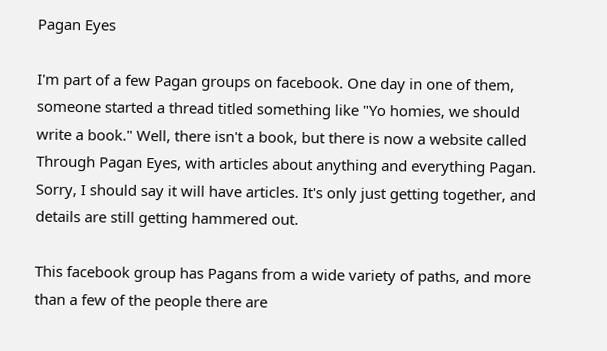Pagan Eyes

I'm part of a few Pagan groups on facebook. One day in one of them, someone started a thread titled something like "Yo homies, we should write a book." Well, there isn't a book, but there is now a website called Through Pagan Eyes, with articles about anything and everything Pagan. Sorry, I should say it will have articles. It's only just getting together, and details are still getting hammered out.

This facebook group has Pagans from a wide variety of paths, and more than a few of the people there are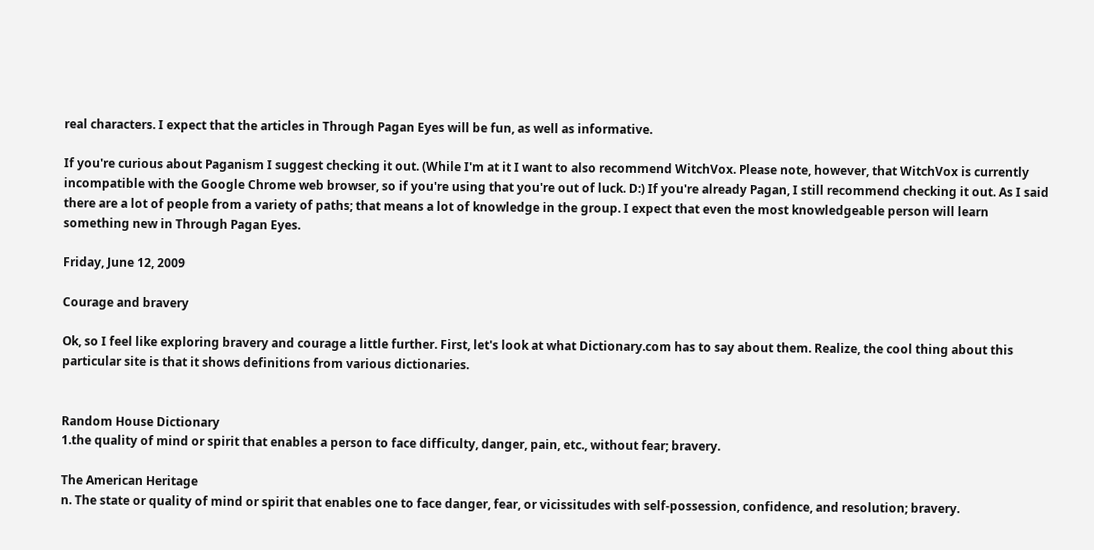real characters. I expect that the articles in Through Pagan Eyes will be fun, as well as informative.

If you're curious about Paganism I suggest checking it out. (While I'm at it I want to also recommend WitchVox. Please note, however, that WitchVox is currently incompatible with the Google Chrome web browser, so if you're using that you're out of luck. D:) If you're already Pagan, I still recommend checking it out. As I said there are a lot of people from a variety of paths; that means a lot of knowledge in the group. I expect that even the most knowledgeable person will learn something new in Through Pagan Eyes.

Friday, June 12, 2009

Courage and bravery

Ok, so I feel like exploring bravery and courage a little further. First, let's look at what Dictionary.com has to say about them. Realize, the cool thing about this particular site is that it shows definitions from various dictionaries.


Random House Dictionary
1.the quality of mind or spirit that enables a person to face difficulty, danger, pain, etc., without fear; bravery.

The American Heritage
n. The state or quality of mind or spirit that enables one to face danger, fear, or vicissitudes with self-possession, confidence, and resolution; bravery.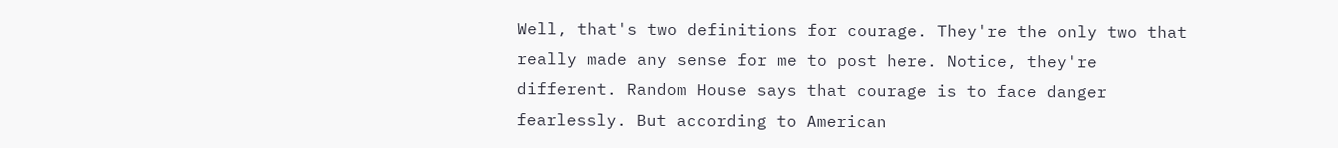Well, that's two definitions for courage. They're the only two that really made any sense for me to post here. Notice, they're different. Random House says that courage is to face danger fearlessly. But according to American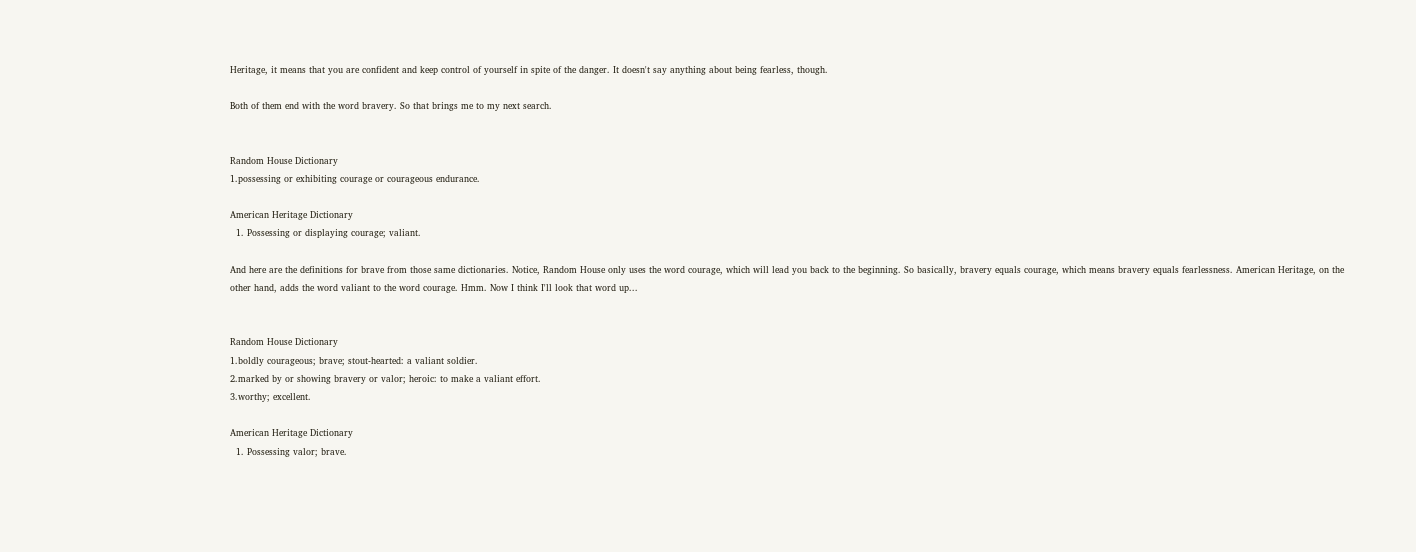Heritage, it means that you are confident and keep control of yourself in spite of the danger. It doesn't say anything about being fearless, though.

Both of them end with the word bravery. So that brings me to my next search.


Random House Dictionary
1.possessing or exhibiting courage or courageous endurance.

American Heritage Dictionary
  1. Possessing or displaying courage; valiant.

And here are the definitions for brave from those same dictionaries. Notice, Random House only uses the word courage, which will lead you back to the beginning. So basically, bravery equals courage, which means bravery equals fearlessness. American Heritage, on the other hand, adds the word valiant to the word courage. Hmm. Now I think I'll look that word up...


Random House Dictionary
1.boldly courageous; brave; stout-hearted: a valiant soldier.
2.marked by or showing bravery or valor; heroic: to make a valiant effort.
3.worthy; excellent.

American Heritage Dictionary
  1. Possessing valor; brave.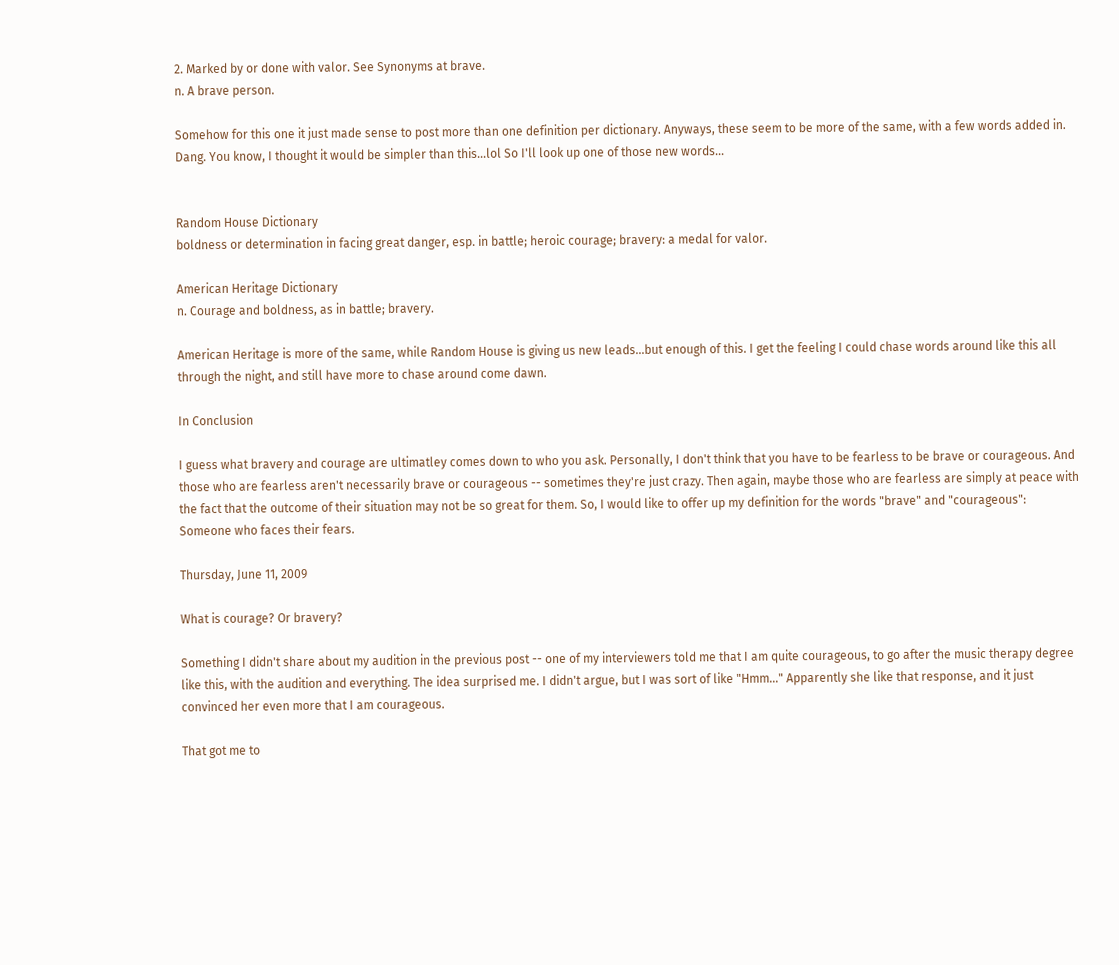2. Marked by or done with valor. See Synonyms at brave.
n. A brave person.

Somehow for this one it just made sense to post more than one definition per dictionary. Anyways, these seem to be more of the same, with a few words added in. Dang. You know, I thought it would be simpler than this...lol So I'll look up one of those new words...


Random House Dictionary
boldness or determination in facing great danger, esp. in battle; heroic courage; bravery: a medal for valor.

American Heritage Dictionary
n. Courage and boldness, as in battle; bravery.

American Heritage is more of the same, while Random House is giving us new leads...but enough of this. I get the feeling I could chase words around like this all through the night, and still have more to chase around come dawn.

In Conclusion

I guess what bravery and courage are ultimatley comes down to who you ask. Personally, I don't think that you have to be fearless to be brave or courageous. And those who are fearless aren't necessarily brave or courageous -- sometimes they're just crazy. Then again, maybe those who are fearless are simply at peace with the fact that the outcome of their situation may not be so great for them. So, I would like to offer up my definition for the words "brave" and "courageous": Someone who faces their fears.

Thursday, June 11, 2009

What is courage? Or bravery?

Something I didn't share about my audition in the previous post -- one of my interviewers told me that I am quite courageous, to go after the music therapy degree like this, with the audition and everything. The idea surprised me. I didn't argue, but I was sort of like "Hmm..." Apparently she like that response, and it just convinced her even more that I am courageous.

That got me to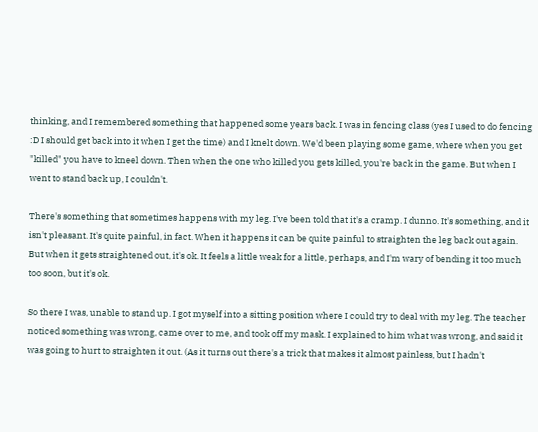thinking, and I remembered something that happened some years back. I was in fencing class (yes I used to do fencing :D I should get back into it when I get the time) and I knelt down. We'd been playing some game, where when you get "killed" you have to kneel down. Then when the one who killed you gets killed, you're back in the game. But when I went to stand back up, I couldn't.

There's something that sometimes happens with my leg. I've been told that it's a cramp. I dunno. It's something, and it isn't pleasant. It's quite painful, in fact. When it happens it can be quite painful to straighten the leg back out again. But when it gets straightened out, it's ok. It feels a little weak for a little, perhaps, and I'm wary of bending it too much too soon, but it's ok.

So there I was, unable to stand up. I got myself into a sitting position where I could try to deal with my leg. The teacher noticed something was wrong, came over to me, and took off my mask. I explained to him what was wrong, and said it was going to hurt to straighten it out. (As it turns out there's a trick that makes it almost painless, but I hadn't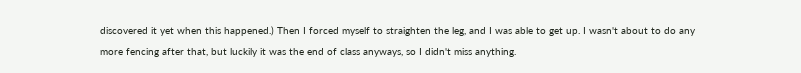discovered it yet when this happened.) Then I forced myself to straighten the leg, and I was able to get up. I wasn't about to do any more fencing after that, but luckily it was the end of class anyways, so I didn't miss anything.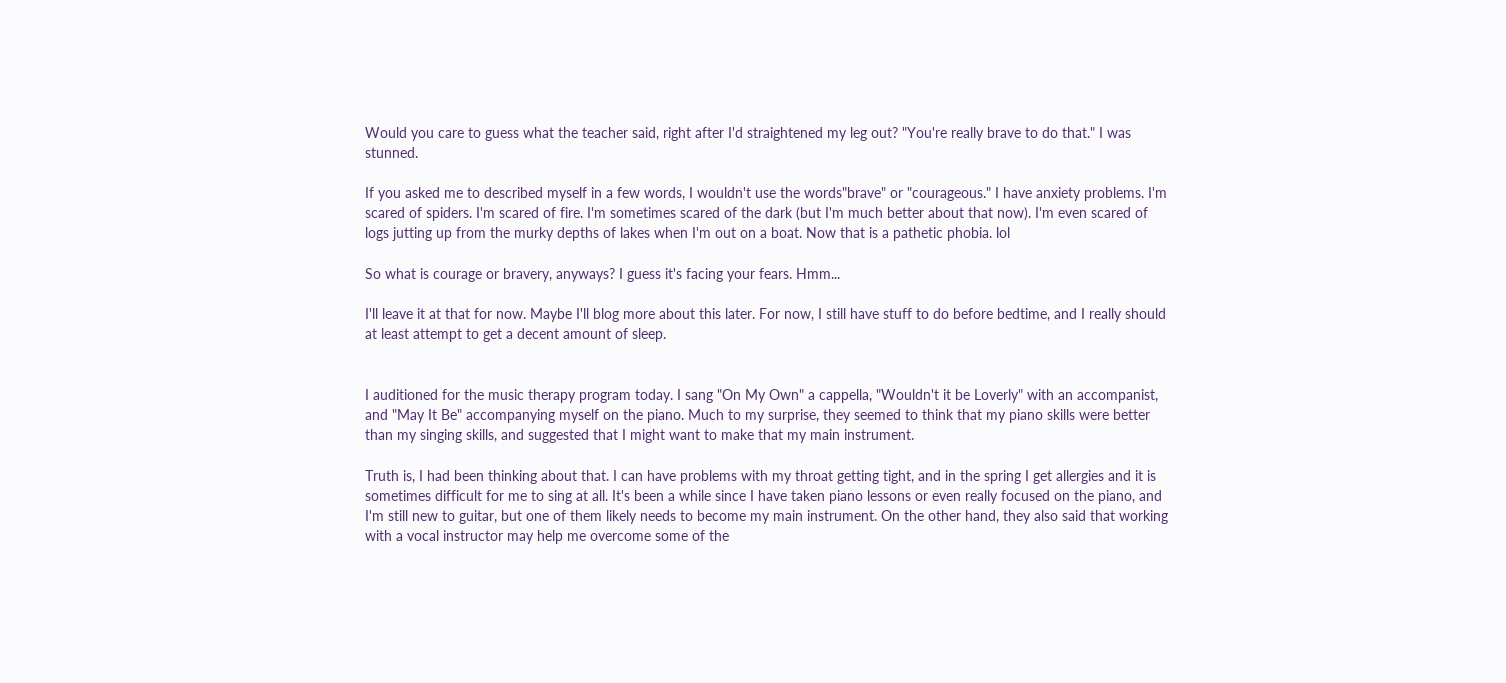Would you care to guess what the teacher said, right after I'd straightened my leg out? "You're really brave to do that." I was stunned.

If you asked me to described myself in a few words, I wouldn't use the words"brave" or "courageous." I have anxiety problems. I'm scared of spiders. I'm scared of fire. I'm sometimes scared of the dark (but I'm much better about that now). I'm even scared of logs jutting up from the murky depths of lakes when I'm out on a boat. Now that is a pathetic phobia. lol

So what is courage or bravery, anyways? I guess it's facing your fears. Hmm...

I'll leave it at that for now. Maybe I'll blog more about this later. For now, I still have stuff to do before bedtime, and I really should at least attempt to get a decent amount of sleep.


I auditioned for the music therapy program today. I sang "On My Own" a cappella, "Wouldn't it be Loverly" with an accompanist, and "May It Be" accompanying myself on the piano. Much to my surprise, they seemed to think that my piano skills were better than my singing skills, and suggested that I might want to make that my main instrument.

Truth is, I had been thinking about that. I can have problems with my throat getting tight, and in the spring I get allergies and it is sometimes difficult for me to sing at all. It's been a while since I have taken piano lessons or even really focused on the piano, and I'm still new to guitar, but one of them likely needs to become my main instrument. On the other hand, they also said that working with a vocal instructor may help me overcome some of the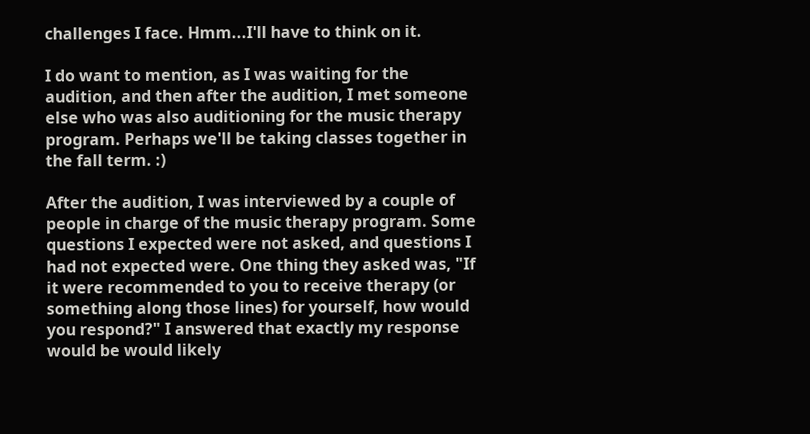challenges I face. Hmm...I'll have to think on it.

I do want to mention, as I was waiting for the audition, and then after the audition, I met someone else who was also auditioning for the music therapy program. Perhaps we'll be taking classes together in the fall term. :)

After the audition, I was interviewed by a couple of people in charge of the music therapy program. Some questions I expected were not asked, and questions I had not expected were. One thing they asked was, "If it were recommended to you to receive therapy (or something along those lines) for yourself, how would you respond?" I answered that exactly my response would be would likely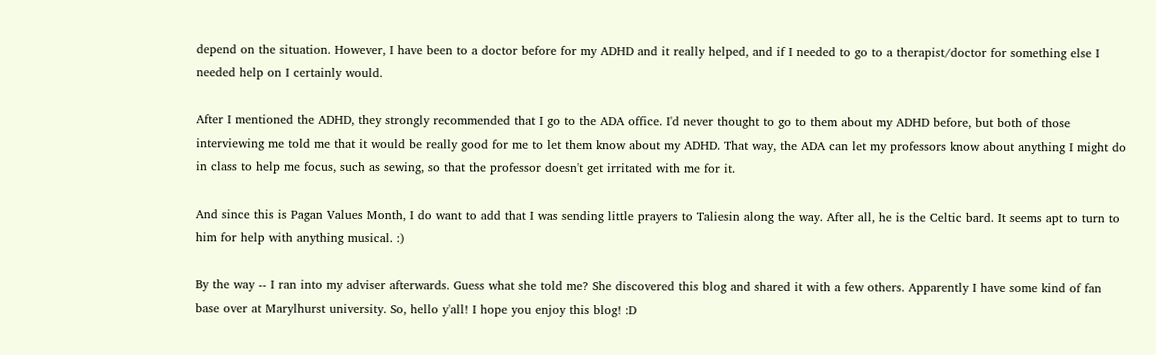depend on the situation. However, I have been to a doctor before for my ADHD and it really helped, and if I needed to go to a therapist/doctor for something else I needed help on I certainly would.

After I mentioned the ADHD, they strongly recommended that I go to the ADA office. I'd never thought to go to them about my ADHD before, but both of those interviewing me told me that it would be really good for me to let them know about my ADHD. That way, the ADA can let my professors know about anything I might do in class to help me focus, such as sewing, so that the professor doesn't get irritated with me for it.

And since this is Pagan Values Month, I do want to add that I was sending little prayers to Taliesin along the way. After all, he is the Celtic bard. It seems apt to turn to him for help with anything musical. :)

By the way -- I ran into my adviser afterwards. Guess what she told me? She discovered this blog and shared it with a few others. Apparently I have some kind of fan base over at Marylhurst university. So, hello y'all! I hope you enjoy this blog! :D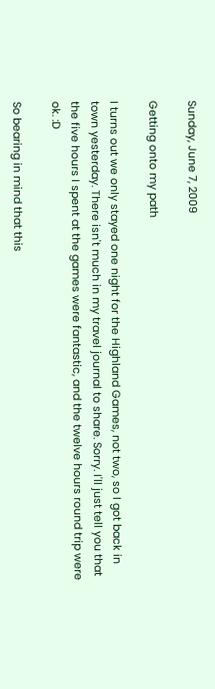Sunday, June 7, 2009

Getting onto my path

I turns out we only stayed one night for the Highland Games, not two, so I got back in town yesterday. There isn't much in my travel journal to share. Sorry. I'll just tell you that the five hours I spent at the games were fantastic, and the twelve hours round trip were ok. :D

So bearing in mind that this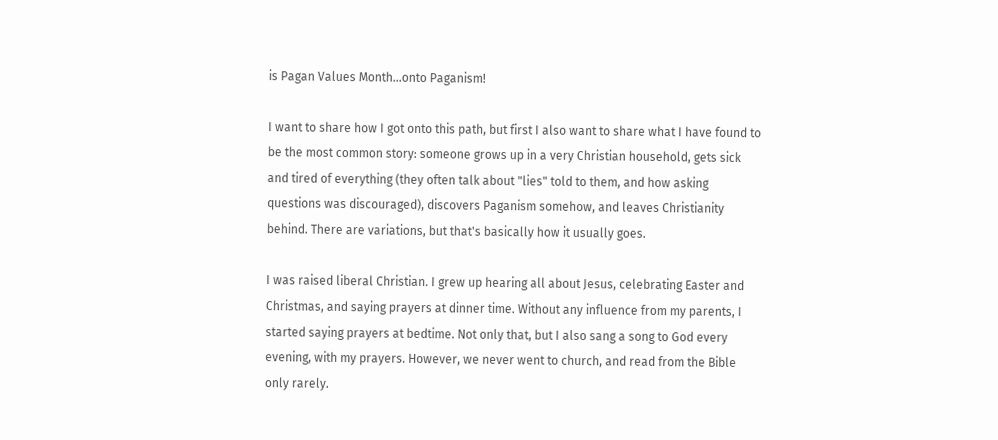is Pagan Values Month...onto Paganism!

I want to share how I got onto this path, but first I also want to share what I have found to be the most common story: someone grows up in a very Christian household, gets sick and tired of everything (they often talk about "lies" told to them, and how asking questions was discouraged), discovers Paganism somehow, and leaves Christianity behind. There are variations, but that's basically how it usually goes.

I was raised liberal Christian. I grew up hearing all about Jesus, celebrating Easter and Christmas, and saying prayers at dinner time. Without any influence from my parents, I started saying prayers at bedtime. Not only that, but I also sang a song to God every evening, with my prayers. However, we never went to church, and read from the Bible only rarely.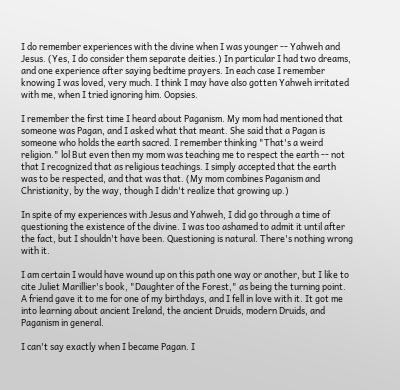I do remember experiences with the divine when I was younger -- Yahweh and Jesus. (Yes, I do consider them separate deities.) In particular I had two dreams, and one experience after saying bedtime prayers. In each case I remember knowing I was loved, very much. I think I may have also gotten Yahweh irritated with me, when I tried ignoring him. Oopsies.

I remember the first time I heard about Paganism. My mom had mentioned that someone was Pagan, and I asked what that meant. She said that a Pagan is someone who holds the earth sacred. I remember thinking "That's a weird religion." lol But even then my mom was teaching me to respect the earth -- not that I recognized that as religious teachings. I simply accepted that the earth was to be respected, and that was that. (My mom combines Paganism and Christianity, by the way, though I didn't realize that growing up.)

In spite of my experiences with Jesus and Yahweh, I did go through a time of questioning the existence of the divine. I was too ashamed to admit it until after the fact, but I shouldn't have been. Questioning is natural. There's nothing wrong with it.

I am certain I would have wound up on this path one way or another, but I like to cite Juliet Marillier's book, "Daughter of the Forest," as being the turning point. A friend gave it to me for one of my birthdays, and I fell in love with it. It got me into learning about ancient Ireland, the ancient Druids, modern Druids, and Paganism in general.

I can't say exactly when I became Pagan. I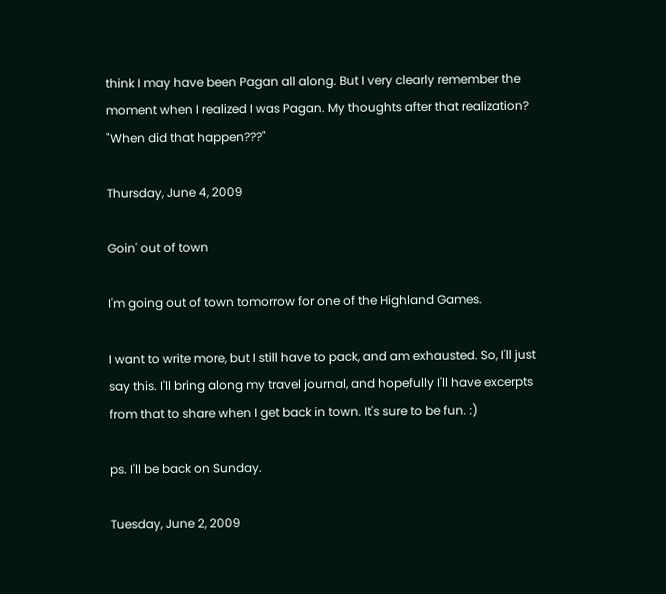think I may have been Pagan all along. But I very clearly remember the moment when I realized I was Pagan. My thoughts after that realization? "When did that happen???"

Thursday, June 4, 2009

Goin' out of town

I'm going out of town tomorrow for one of the Highland Games.

I want to write more, but I still have to pack, and am exhausted. So, I'll just say this. I'll bring along my travel journal, and hopefully I'll have excerpts from that to share when I get back in town. It's sure to be fun. :)

ps. I'll be back on Sunday.

Tuesday, June 2, 2009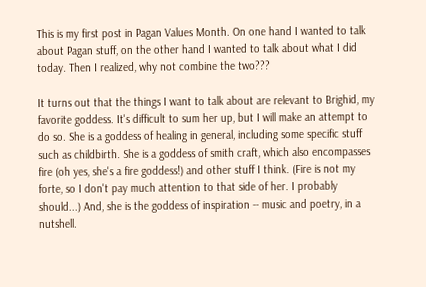This is my first post in Pagan Values Month. On one hand I wanted to talk about Pagan stuff, on the other hand I wanted to talk about what I did today. Then I realized, why not combine the two???

It turns out that the things I want to talk about are relevant to Brighid, my favorite goddess. It's difficult to sum her up, but I will make an attempt to do so. She is a goddess of healing in general, including some specific stuff such as childbirth. She is a goddess of smith craft, which also encompasses fire (oh yes, she's a fire goddess!) and other stuff I think. (Fire is not my forte, so I don't pay much attention to that side of her. I probably should...) And, she is the goddess of inspiration -- music and poetry, in a nutshell.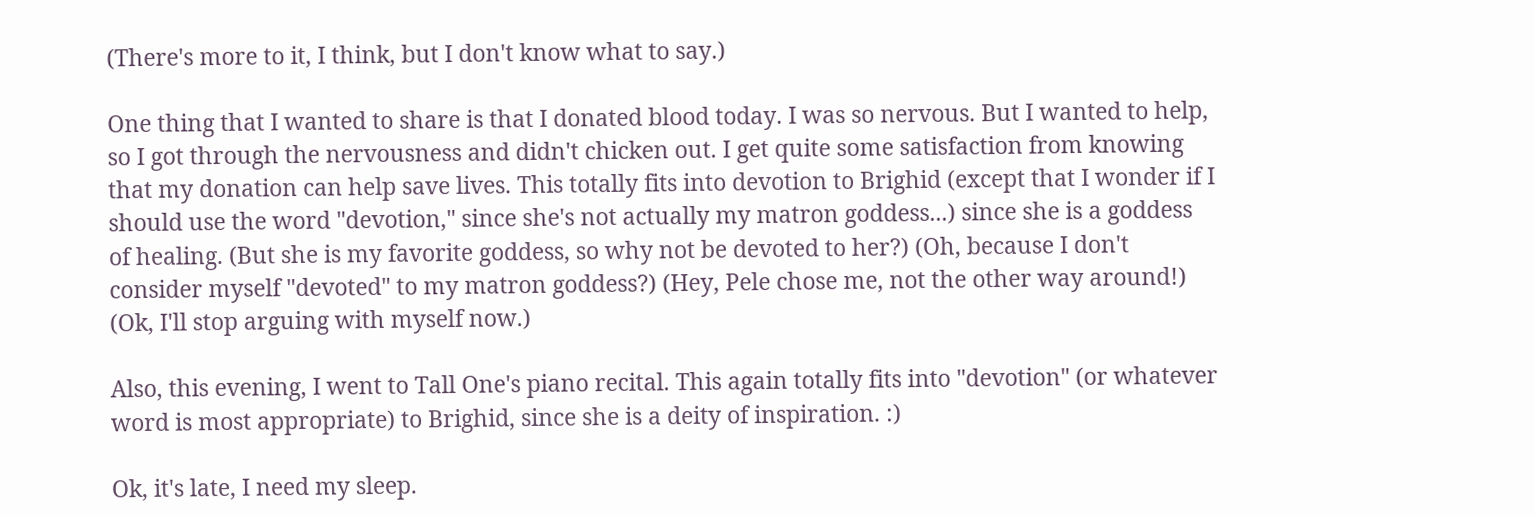(There's more to it, I think, but I don't know what to say.)

One thing that I wanted to share is that I donated blood today. I was so nervous. But I wanted to help, so I got through the nervousness and didn't chicken out. I get quite some satisfaction from knowing that my donation can help save lives. This totally fits into devotion to Brighid (except that I wonder if I should use the word "devotion," since she's not actually my matron goddess...) since she is a goddess of healing. (But she is my favorite goddess, so why not be devoted to her?) (Oh, because I don't consider myself "devoted" to my matron goddess?) (Hey, Pele chose me, not the other way around!) (Ok, I'll stop arguing with myself now.)

Also, this evening, I went to Tall One's piano recital. This again totally fits into "devotion" (or whatever word is most appropriate) to Brighid, since she is a deity of inspiration. :)

Ok, it's late, I need my sleep.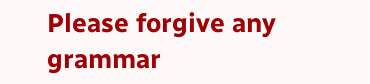Please forgive any grammar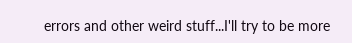errors and other weird stuff...I'll try to be more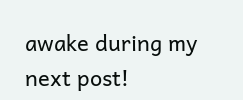awake during my next post!